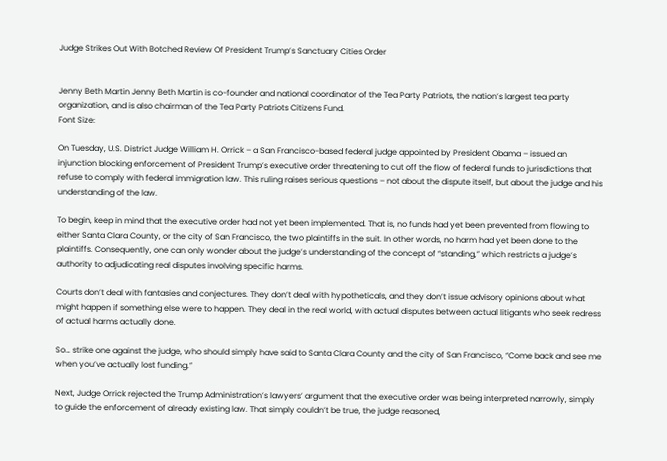Judge Strikes Out With Botched Review Of President Trump’s Sanctuary Cities Order


Jenny Beth Martin Jenny Beth Martin is co-founder and national coordinator of the Tea Party Patriots, the nation’s largest tea party organization, and is also chairman of the Tea Party Patriots Citizens Fund.
Font Size:

On Tuesday, U.S. District Judge William H. Orrick – a San Francisco-based federal judge appointed by President Obama – issued an injunction blocking enforcement of President Trump’s executive order threatening to cut off the flow of federal funds to jurisdictions that refuse to comply with federal immigration law. This ruling raises serious questions – not about the dispute itself, but about the judge and his understanding of the law.

To begin, keep in mind that the executive order had not yet been implemented. That is, no funds had yet been prevented from flowing to either Santa Clara County, or the city of San Francisco, the two plaintiffs in the suit. In other words, no harm had yet been done to the plaintiffs. Consequently, one can only wonder about the judge’s understanding of the concept of “standing,” which restricts a judge’s authority to adjudicating real disputes involving specific harms.

Courts don’t deal with fantasies and conjectures. They don’t deal with hypotheticals, and they don’t issue advisory opinions about what might happen if something else were to happen. They deal in the real world, with actual disputes between actual litigants who seek redress of actual harms actually done.

So… strike one against the judge, who should simply have said to Santa Clara County and the city of San Francisco, “Come back and see me when you’ve actually lost funding.”

Next, Judge Orrick rejected the Trump Administration’s lawyers’ argument that the executive order was being interpreted narrowly, simply to guide the enforcement of already existing law. That simply couldn’t be true, the judge reasoned,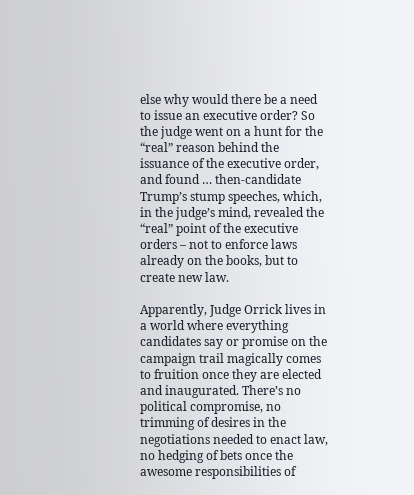else why would there be a need to issue an executive order? So the judge went on a hunt for the “real” reason behind the issuance of the executive order, and found … then-candidate Trump’s stump speeches, which, in the judge’s mind, revealed the “real” point of the executive orders – not to enforce laws already on the books, but to create new law.

Apparently, Judge Orrick lives in a world where everything candidates say or promise on the campaign trail magically comes to fruition once they are elected and inaugurated. There’s no political compromise, no trimming of desires in the negotiations needed to enact law, no hedging of bets once the awesome responsibilities of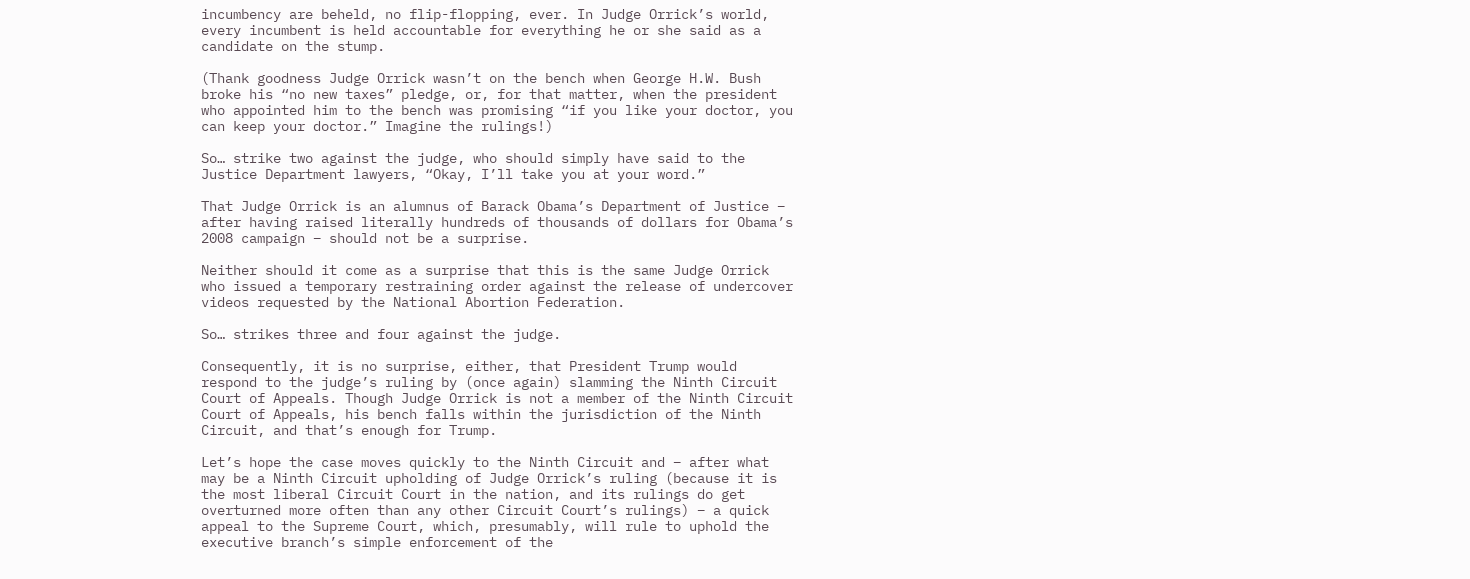incumbency are beheld, no flip-flopping, ever. In Judge Orrick’s world, every incumbent is held accountable for everything he or she said as a candidate on the stump.

(Thank goodness Judge Orrick wasn’t on the bench when George H.W. Bush broke his “no new taxes” pledge, or, for that matter, when the president who appointed him to the bench was promising “if you like your doctor, you can keep your doctor.” Imagine the rulings!)

So… strike two against the judge, who should simply have said to the Justice Department lawyers, “Okay, I’ll take you at your word.”

That Judge Orrick is an alumnus of Barack Obama’s Department of Justice – after having raised literally hundreds of thousands of dollars for Obama’s 2008 campaign – should not be a surprise.

Neither should it come as a surprise that this is the same Judge Orrick who issued a temporary restraining order against the release of undercover videos requested by the National Abortion Federation.

So… strikes three and four against the judge.

Consequently, it is no surprise, either, that President Trump would respond to the judge’s ruling by (once again) slamming the Ninth Circuit Court of Appeals. Though Judge Orrick is not a member of the Ninth Circuit Court of Appeals, his bench falls within the jurisdiction of the Ninth Circuit, and that’s enough for Trump.

Let’s hope the case moves quickly to the Ninth Circuit and – after what may be a Ninth Circuit upholding of Judge Orrick’s ruling (because it is the most liberal Circuit Court in the nation, and its rulings do get overturned more often than any other Circuit Court’s rulings) – a quick appeal to the Supreme Court, which, presumably, will rule to uphold the executive branch’s simple enforcement of the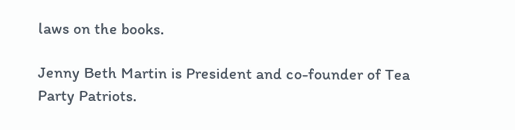laws on the books.

Jenny Beth Martin is President and co-founder of Tea Party Patriots.